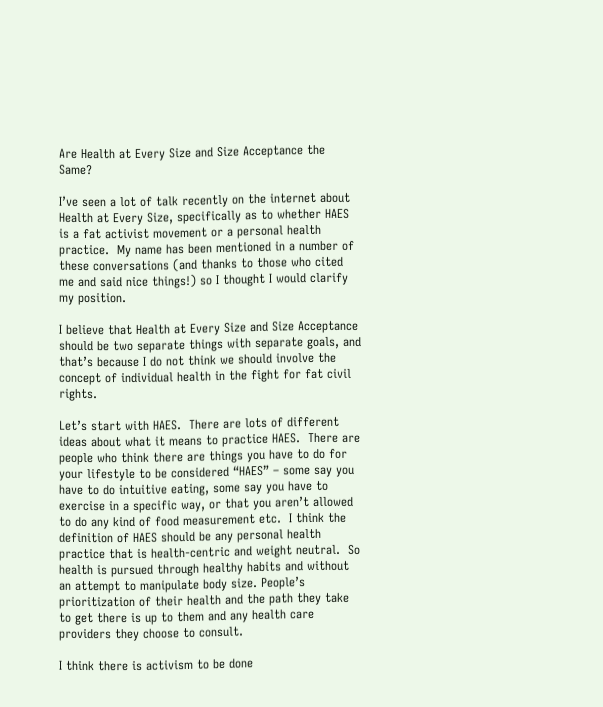Are Health at Every Size and Size Acceptance the Same?

I’ve seen a lot of talk recently on the internet about Health at Every Size, specifically as to whether HAES is a fat activist movement or a personal health practice.  My name has been mentioned in a number of these conversations (and thanks to those who cited me and said nice things!) so I thought I would clarify my position.

I believe that Health at Every Size and Size Acceptance should be two separate things with separate goals, and that’s because I do not think we should involve the concept of individual health in the fight for fat civil rights.

Let’s start with HAES.  There are lots of different ideas about what it means to practice HAES.  There are people who think there are things you have to do for your lifestyle to be considered “HAES” – some say you have to do intuitive eating, some say you have to exercise in a specific way, or that you aren’t allowed to do any kind of food measurement etc.  I think the definition of HAES should be any personal health practice that is health-centric and weight neutral.  So health is pursued through healthy habits and without an attempt to manipulate body size. People’s prioritization of their health and the path they take to get there is up to them and any health care providers they choose to consult.

I think there is activism to be done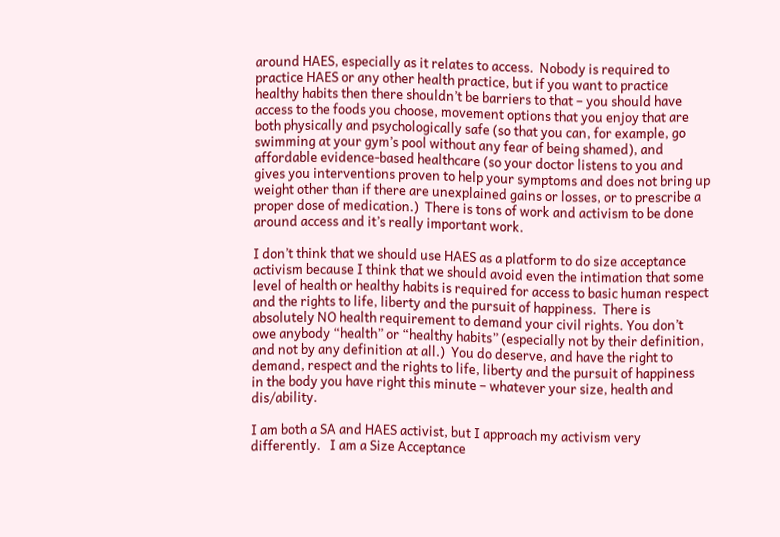around HAES, especially as it relates to access.  Nobody is required to practice HAES or any other health practice, but if you want to practice healthy habits then there shouldn’t be barriers to that – you should have access to the foods you choose, movement options that you enjoy that are both physically and psychologically safe (so that you can, for example, go swimming at your gym’s pool without any fear of being shamed), and affordable evidence-based healthcare (so your doctor listens to you and gives you interventions proven to help your symptoms and does not bring up weight other than if there are unexplained gains or losses, or to prescribe a proper dose of medication.)  There is tons of work and activism to be done around access and it’s really important work.

I don’t think that we should use HAES as a platform to do size acceptance activism because I think that we should avoid even the intimation that some level of health or healthy habits is required for access to basic human respect and the rights to life, liberty and the pursuit of happiness.  There is absolutely NO health requirement to demand your civil rights. You don’t owe anybody “health” or “healthy habits” (especially not by their definition, and not by any definition at all.)  You do deserve, and have the right to demand, respect and the rights to life, liberty and the pursuit of happiness in the body you have right this minute – whatever your size, health and dis/ability.

I am both a SA and HAES activist, but I approach my activism very differently.   I am a Size Acceptance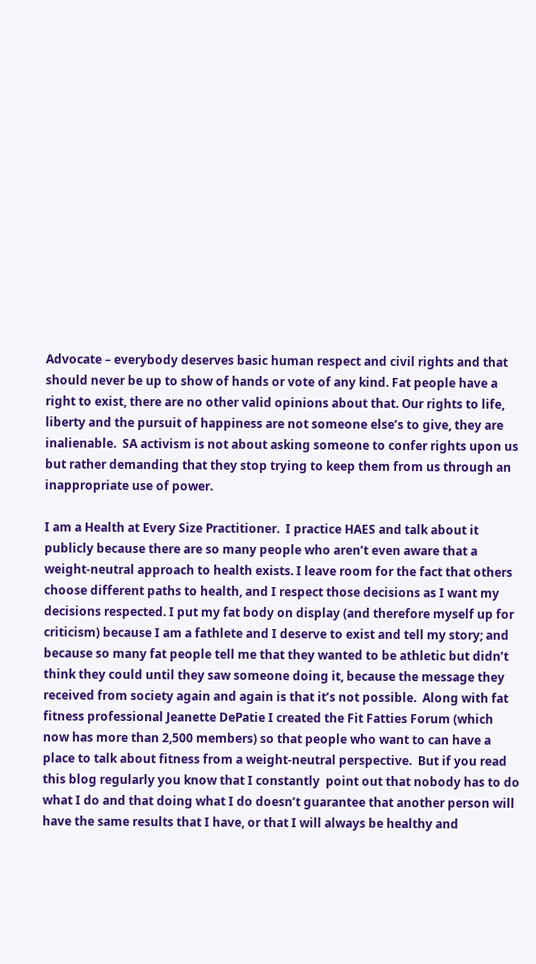Advocate – everybody deserves basic human respect and civil rights and that should never be up to show of hands or vote of any kind. Fat people have a right to exist, there are no other valid opinions about that. Our rights to life, liberty and the pursuit of happiness are not someone else’s to give, they are inalienable.  SA activism is not about asking someone to confer rights upon us but rather demanding that they stop trying to keep them from us through an inappropriate use of power.

I am a Health at Every Size Practitioner.  I practice HAES and talk about it publicly because there are so many people who aren’t even aware that a weight-neutral approach to health exists. I leave room for the fact that others choose different paths to health, and I respect those decisions as I want my decisions respected. I put my fat body on display (and therefore myself up for criticism) because I am a fathlete and I deserve to exist and tell my story; and because so many fat people tell me that they wanted to be athletic but didn’t think they could until they saw someone doing it, because the message they received from society again and again is that it’s not possible.  Along with fat fitness professional Jeanette DePatie I created the Fit Fatties Forum (which now has more than 2,500 members) so that people who want to can have a place to talk about fitness from a weight-neutral perspective.  But if you read this blog regularly you know that I constantly  point out that nobody has to do what I do and that doing what I do doesn’t guarantee that another person will have the same results that I have, or that I will always be healthy and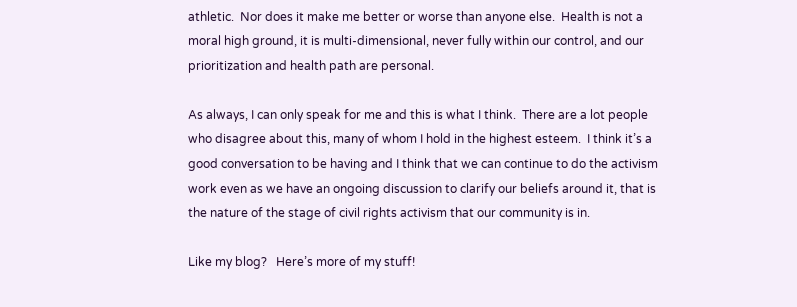athletic.  Nor does it make me better or worse than anyone else.  Health is not a moral high ground, it is multi-dimensional, never fully within our control, and our prioritization and health path are personal.

As always, I can only speak for me and this is what I think.  There are a lot people who disagree about this, many of whom I hold in the highest esteem.  I think it’s a good conversation to be having and I think that we can continue to do the activism work even as we have an ongoing discussion to clarify our beliefs around it, that is the nature of the stage of civil rights activism that our community is in.

Like my blog?   Here’s more of my stuff!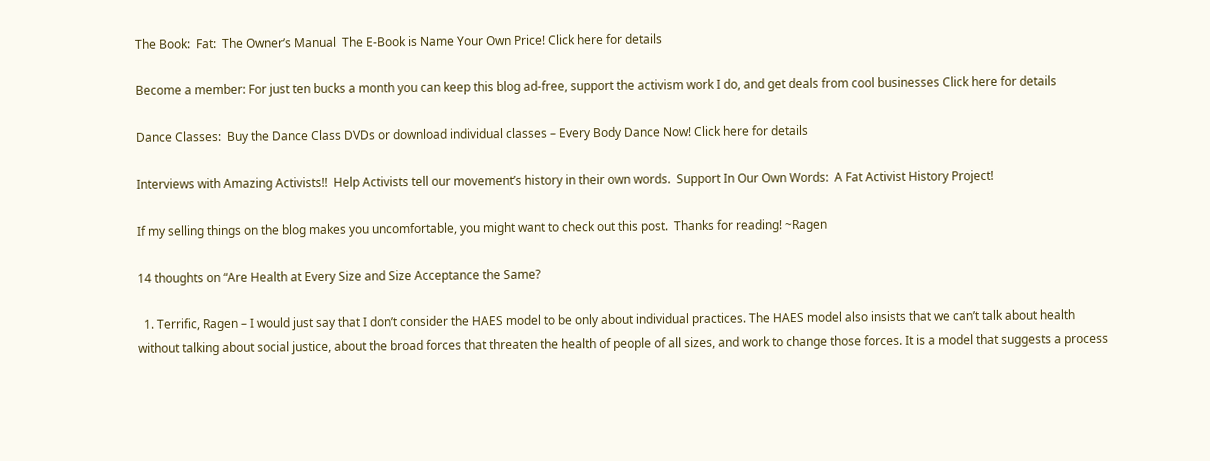The Book:  Fat:  The Owner’s Manual  The E-Book is Name Your Own Price! Click here for details

Become a member: For just ten bucks a month you can keep this blog ad-free, support the activism work I do, and get deals from cool businesses Click here for details

Dance Classes:  Buy the Dance Class DVDs or download individual classes – Every Body Dance Now! Click here for details

Interviews with Amazing Activists!!  Help Activists tell our movement’s history in their own words.  Support In Our Own Words:  A Fat Activist History Project!

If my selling things on the blog makes you uncomfortable, you might want to check out this post.  Thanks for reading! ~Ragen

14 thoughts on “Are Health at Every Size and Size Acceptance the Same?

  1. Terrific, Ragen – I would just say that I don’t consider the HAES model to be only about individual practices. The HAES model also insists that we can’t talk about health without talking about social justice, about the broad forces that threaten the health of people of all sizes, and work to change those forces. It is a model that suggests a process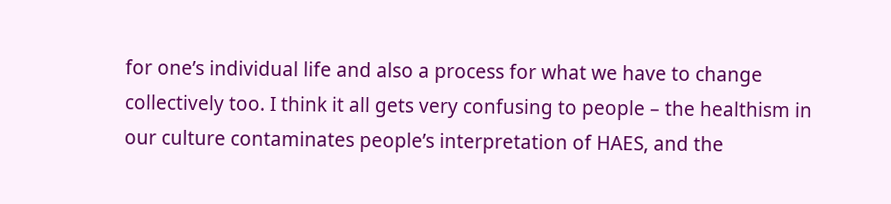for one’s individual life and also a process for what we have to change collectively too. I think it all gets very confusing to people – the healthism in our culture contaminates people’s interpretation of HAES, and the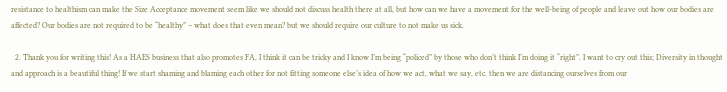resistance to healthism can make the Size Acceptance movement seem like we should not discuss health there at all, but how can we have a movement for the well-being of people and leave out how our bodies are affected? Our bodies are not required to be “healthy” – what does that even mean? but we should require our culture to not make us sick.

  2. Thank you for writing this! As a HAES business that also promotes FA, I think it can be tricky and I know I’m being “policed” by those who don’t think I’m doing it “right”. I want to cry out this; Diversity in thought and approach is a beautiful thing! If we start shaming and blaming each other for not fitting someone else’s idea of how we act, what we say, etc. then we are distancing ourselves from our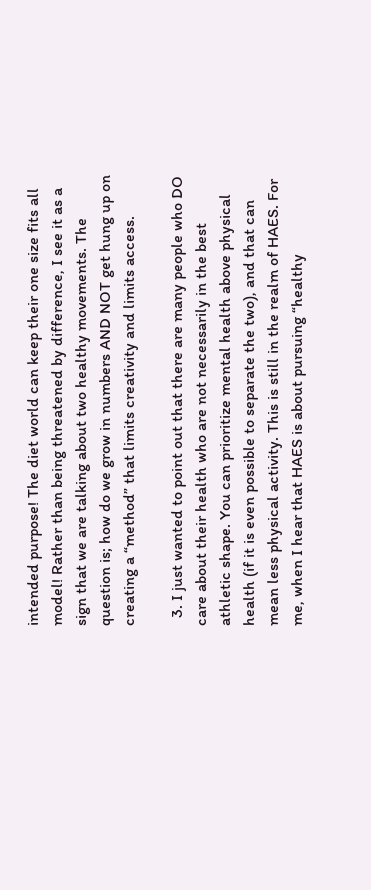intended purpose! The diet world can keep their one size fits all model! Rather than being threatened by difference, I see it as a sign that we are talking about two healthy movements. The question is; how do we grow in numbers AND NOT get hung up on creating a “method” that limits creativity and limits access.

  3. I just wanted to point out that there are many people who DO care about their health who are not necessarily in the best athletic shape. You can prioritize mental health above physical health (if it is even possible to separate the two), and that can mean less physical activity. This is still in the realm of HAES. For me, when I hear that HAES is about pursuing “healthy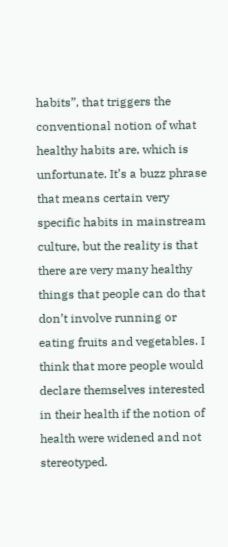habits”, that triggers the conventional notion of what healthy habits are, which is unfortunate. It’s a buzz phrase that means certain very specific habits in mainstream culture, but the reality is that there are very many healthy things that people can do that don’t involve running or eating fruits and vegetables. I think that more people would declare themselves interested in their health if the notion of health were widened and not stereotyped.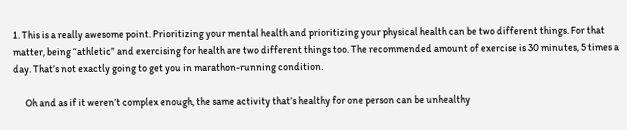1. This is a really awesome point. Prioritizing your mental health and prioritizing your physical health can be two different things. For that matter, being “athletic” and exercising for health are two different things too. The recommended amount of exercise is 30 minutes, 5 times a day. That’s not exactly going to get you in marathon-running condition.

      Oh and as if it weren’t complex enough, the same activity that’s healthy for one person can be unhealthy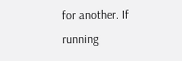for another. If running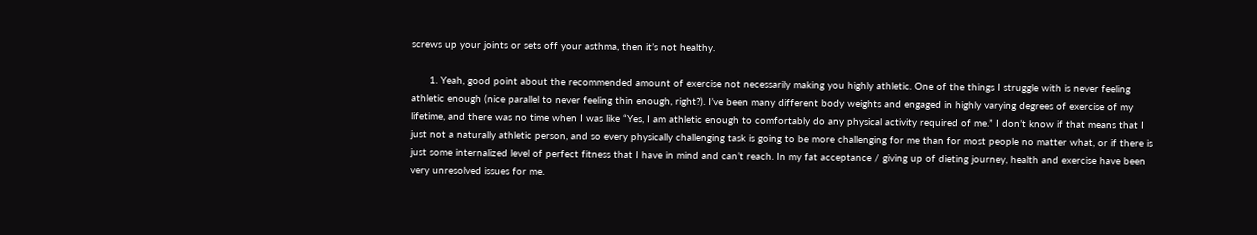screws up your joints or sets off your asthma, then it’s not healthy.

      1. Yeah, good point about the recommended amount of exercise not necessarily making you highly athletic. One of the things I struggle with is never feeling athletic enough (nice parallel to never feeling thin enough, right?). I’ve been many different body weights and engaged in highly varying degrees of exercise of my lifetime, and there was no time when I was like “Yes, I am athletic enough to comfortably do any physical activity required of me.” I don’t know if that means that I just not a naturally athletic person, and so every physically challenging task is going to be more challenging for me than for most people no matter what, or if there is just some internalized level of perfect fitness that I have in mind and can’t reach. In my fat acceptance / giving up of dieting journey, health and exercise have been very unresolved issues for me.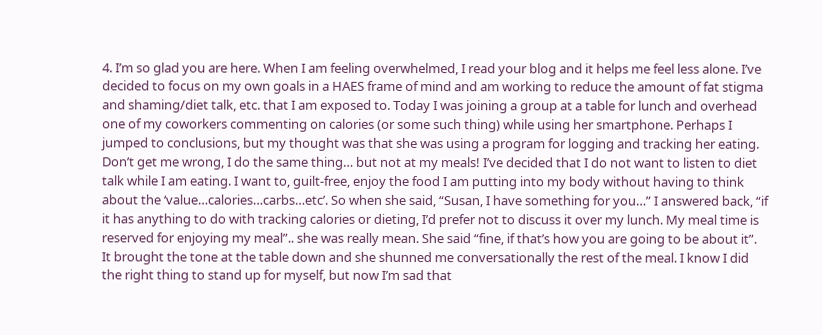4. I’m so glad you are here. When I am feeling overwhelmed, I read your blog and it helps me feel less alone. I’ve decided to focus on my own goals in a HAES frame of mind and am working to reduce the amount of fat stigma and shaming/diet talk, etc. that I am exposed to. Today I was joining a group at a table for lunch and overhead one of my coworkers commenting on calories (or some such thing) while using her smartphone. Perhaps I jumped to conclusions, but my thought was that she was using a program for logging and tracking her eating. Don’t get me wrong, I do the same thing… but not at my meals! I’ve decided that I do not want to listen to diet talk while I am eating. I want to, guilt-free, enjoy the food I am putting into my body without having to think about the ‘value…calories…carbs…etc’. So when she said, “Susan, I have something for you…” I answered back, “if it has anything to do with tracking calories or dieting, I’d prefer not to discuss it over my lunch. My meal time is reserved for enjoying my meal”.. she was really mean. She said “fine, if that’s how you are going to be about it”. It brought the tone at the table down and she shunned me conversationally the rest of the meal. I know I did the right thing to stand up for myself, but now I’m sad that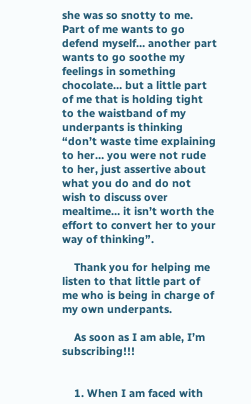she was so snotty to me. Part of me wants to go defend myself… another part wants to go soothe my feelings in something chocolate… but a little part of me that is holding tight to the waistband of my underpants is thinking “don’t waste time explaining to her… you were not rude to her, just assertive about what you do and do not wish to discuss over mealtime… it isn’t worth the effort to convert her to your way of thinking”.

    Thank you for helping me listen to that little part of me who is being in charge of my own underpants.

    As soon as I am able, I’m subscribing!!!


    1. When I am faced with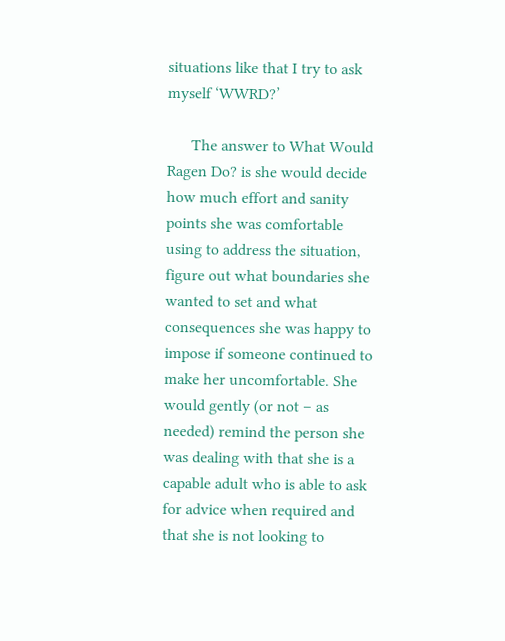situations like that I try to ask myself ‘WWRD?’

      The answer to What Would Ragen Do? is she would decide how much effort and sanity points she was comfortable using to address the situation, figure out what boundaries she wanted to set and what consequences she was happy to impose if someone continued to make her uncomfortable. She would gently (or not – as needed) remind the person she was dealing with that she is a capable adult who is able to ask for advice when required and that she is not looking to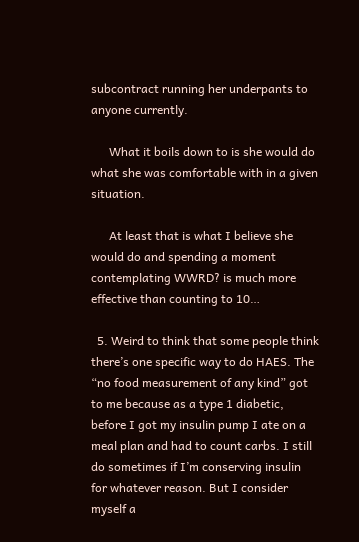subcontract running her underpants to anyone currently.

      What it boils down to is she would do what she was comfortable with in a given situation.

      At least that is what I believe she would do and spending a moment contemplating WWRD? is much more effective than counting to 10…

  5. Weird to think that some people think there’s one specific way to do HAES. The “no food measurement of any kind” got to me because as a type 1 diabetic, before I got my insulin pump I ate on a meal plan and had to count carbs. I still do sometimes if I’m conserving insulin for whatever reason. But I consider myself a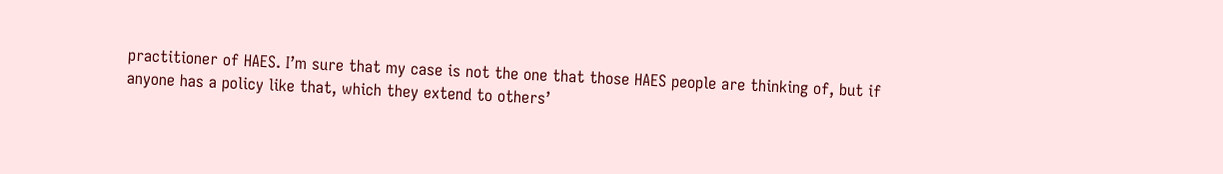practitioner of HAES. I’m sure that my case is not the one that those HAES people are thinking of, but if anyone has a policy like that, which they extend to others’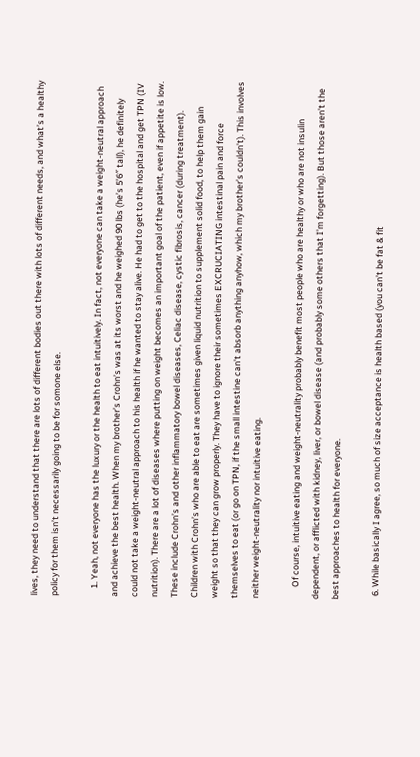lives, they need to understand that there are lots of different bodies out there with lots of different needs, and what’s a healthy policy for them isn’t necessarily going to be for somone else.

    1. Yeah, not everyone has the luxury or the health to eat intuitively. In fact, not everyone can take a weight-neutral approach and achieve the best health. When my brother’s Crohn’s was at its worst and he weighed 90 lbs (he’s 5’6″ tall), he definitely could not take a weight-neutral approach to his health if he wanted to stay alive. He had to get to the hospital and get TPN (IV nutrition). There are a lot of diseases where putting on weight becomes an important goal of the patient, even if appetite is low. These include Crohn’s and other inflammatory bowel diseases, Celiac disease, cystic fibrosis, cancer (during treatment). Children with Crohn’s who are able to eat are sometimes given liquid nutrition to supplement solid food, to help them gain weight so that they can grow properly. They have to ignore their sometimes EXCRUCIATING intestinal pain and force themselves to eat (or go on TPN, if the small intestine can’t absorb anything anyhow, which my brother’s couldn’t). This involves neither weight-neutrality nor intuitive eating.

      Of course, intuitive eating and weight-neutrality probably benefit most people who are healthy or who are not insulin dependent, or afflicted with kidney, liver, or bowel disease (and probably some others that I’m forgetting). But those aren’t the best approaches to health for everyone.

  6. While basically I agree, so much of size acceptance is health based (you can’t be fat & fit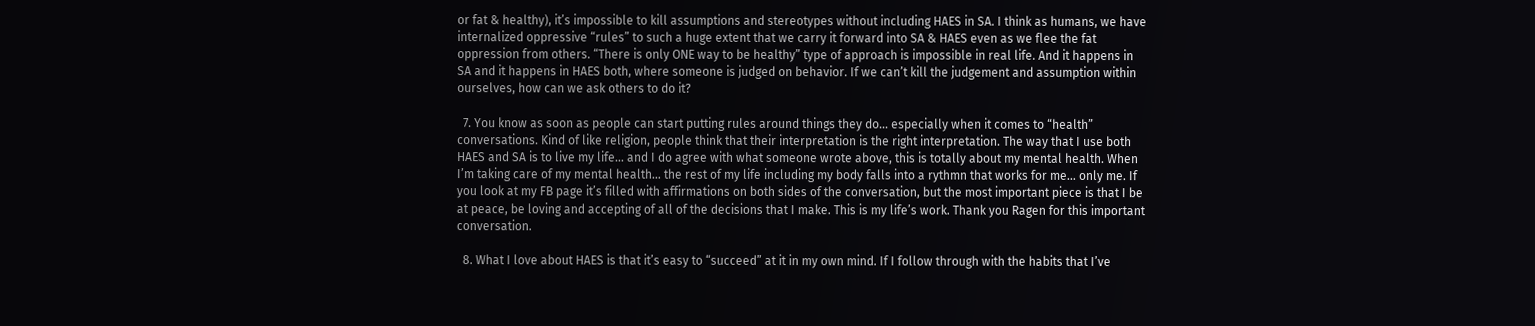or fat & healthy), it’s impossible to kill assumptions and stereotypes without including HAES in SA. I think as humans, we have internalized oppressive “rules” to such a huge extent that we carry it forward into SA & HAES even as we flee the fat oppression from others. “There is only ONE way to be healthy” type of approach is impossible in real life. And it happens in SA and it happens in HAES both, where someone is judged on behavior. If we can’t kill the judgement and assumption within ourselves, how can we ask others to do it?

  7. You know as soon as people can start putting rules around things they do… especially when it comes to “health” conversations. Kind of like religion, people think that their interpretation is the right interpretation. The way that I use both HAES and SA is to live my life… and I do agree with what someone wrote above, this is totally about my mental health. When I’m taking care of my mental health… the rest of my life including my body falls into a rythmn that works for me… only me. If you look at my FB page it’s filled with affirmations on both sides of the conversation, but the most important piece is that I be at peace, be loving and accepting of all of the decisions that I make. This is my life’s work. Thank you Ragen for this important conversation.

  8. What I love about HAES is that it’s easy to “succeed” at it in my own mind. If I follow through with the habits that I’ve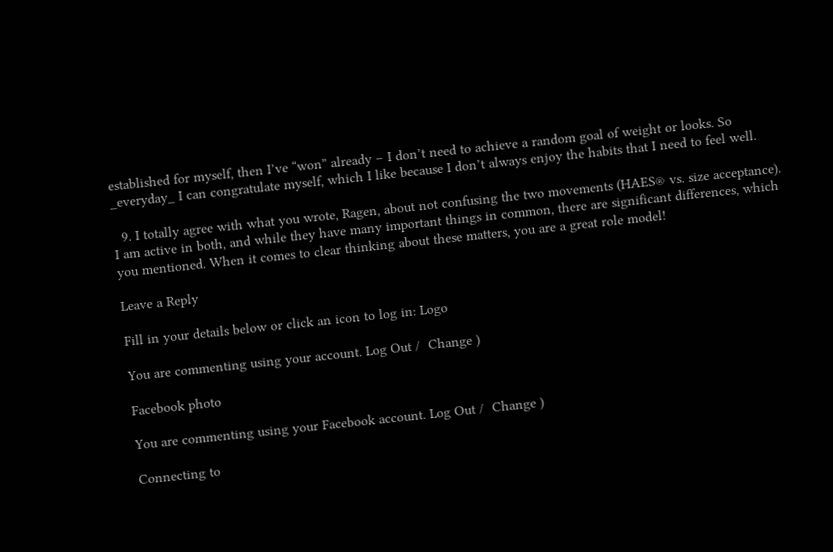established for myself, then I’ve “won” already – I don’t need to achieve a random goal of weight or looks. So _everyday_ I can congratulate myself, which I like because I don’t always enjoy the habits that I need to feel well.

  9. I totally agree with what you wrote, Ragen, about not confusing the two movements (HAES® vs. size acceptance). I am active in both, and while they have many important things in common, there are significant differences, which you mentioned. When it comes to clear thinking about these matters, you are a great role model!

Leave a Reply

Fill in your details below or click an icon to log in: Logo

You are commenting using your account. Log Out /  Change )

Facebook photo

You are commenting using your Facebook account. Log Out /  Change )

Connecting to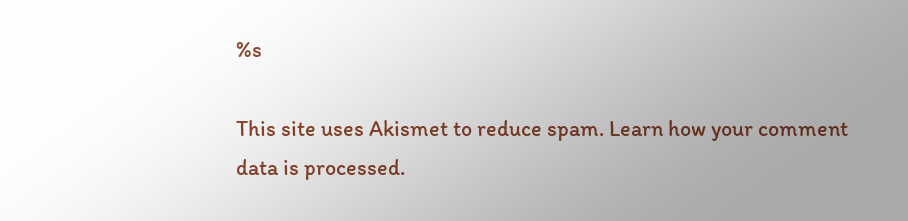%s

This site uses Akismet to reduce spam. Learn how your comment data is processed.